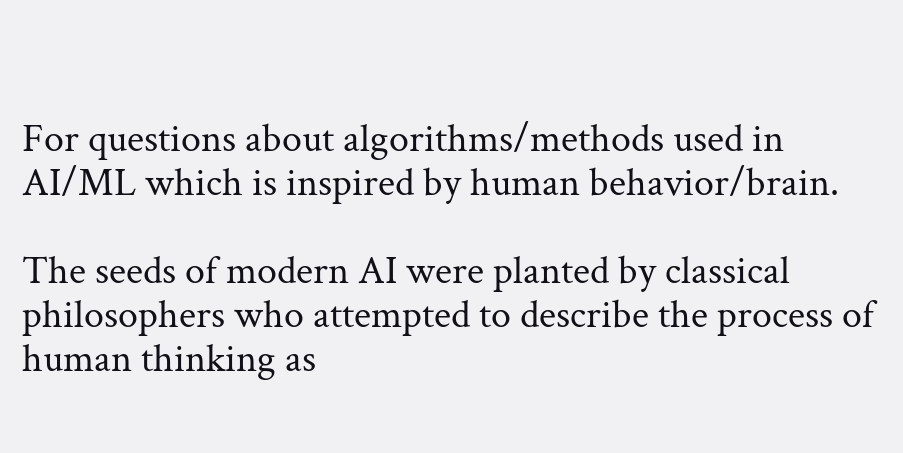For questions about algorithms/methods used in AI/ML which is inspired by human behavior/brain.

The seeds of modern AI were planted by classical philosophers who attempted to describe the process of human thinking as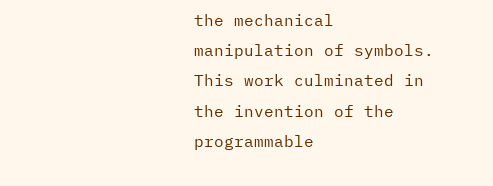the mechanical manipulation of symbols. This work culminated in the invention of the programmable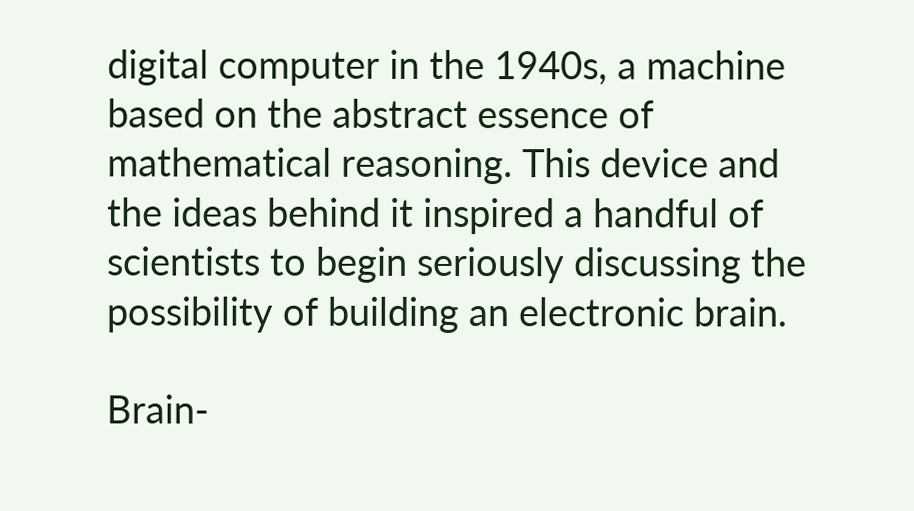digital computer in the 1940s, a machine based on the abstract essence of mathematical reasoning. This device and the ideas behind it inspired a handful of scientists to begin seriously discussing the possibility of building an electronic brain.

Brain-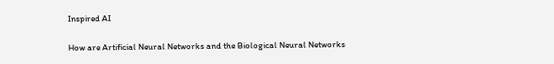Inspired AI

How are Artificial Neural Networks and the Biological Neural Networks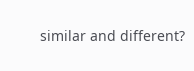similar and different?